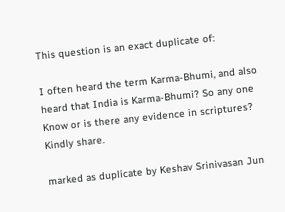This question is an exact duplicate of:

I often heard the term Karma-Bhumi, and also heard that India is Karma-Bhumi? So any one Know or is there any evidence in scriptures? Kindly share.

marked as duplicate by Keshav Srinivasan Jun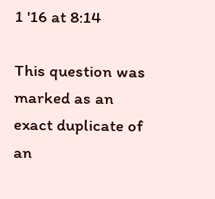1 '16 at 8:14

This question was marked as an exact duplicate of an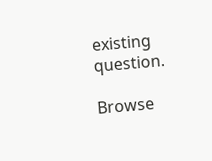existing question.

Browse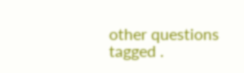other questions tagged .